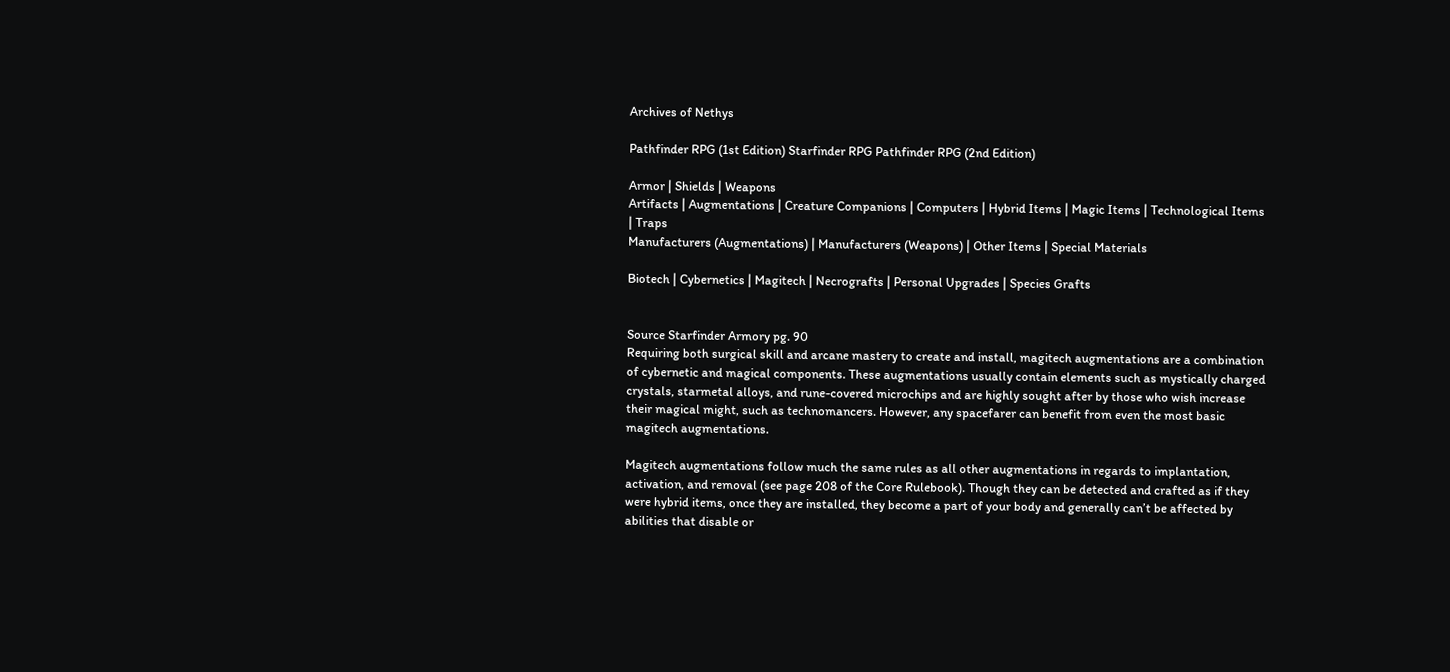Archives of Nethys

Pathfinder RPG (1st Edition) Starfinder RPG Pathfinder RPG (2nd Edition)

Armor | Shields | Weapons
Artifacts | Augmentations | Creature Companions | Computers | Hybrid Items | Magic Items | Technological Items | Traps
Manufacturers (Augmentations) | Manufacturers (Weapons) | Other Items | Special Materials

Biotech | Cybernetics | Magitech | Necrografts | Personal Upgrades | Species Grafts


Source Starfinder Armory pg. 90
Requiring both surgical skill and arcane mastery to create and install, magitech augmentations are a combination of cybernetic and magical components. These augmentations usually contain elements such as mystically charged crystals, starmetal alloys, and rune-covered microchips and are highly sought after by those who wish increase their magical might, such as technomancers. However, any spacefarer can benefit from even the most basic magitech augmentations.

Magitech augmentations follow much the same rules as all other augmentations in regards to implantation, activation, and removal (see page 208 of the Core Rulebook). Though they can be detected and crafted as if they were hybrid items, once they are installed, they become a part of your body and generally can’t be affected by abilities that disable or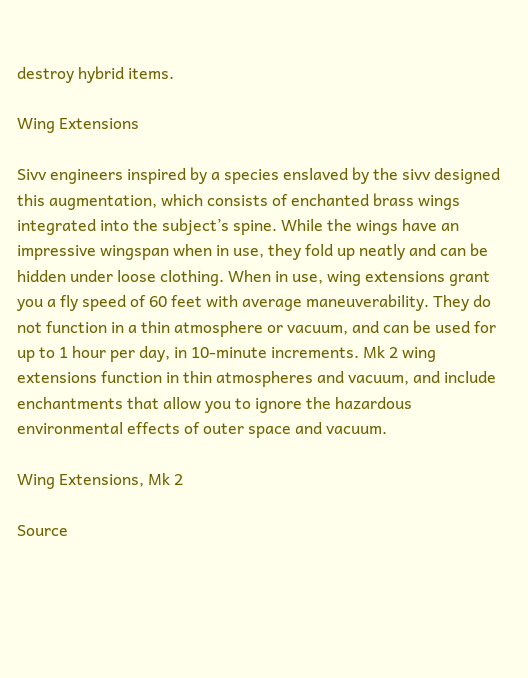destroy hybrid items.

Wing Extensions

Sivv engineers inspired by a species enslaved by the sivv designed this augmentation, which consists of enchanted brass wings integrated into the subject’s spine. While the wings have an impressive wingspan when in use, they fold up neatly and can be hidden under loose clothing. When in use, wing extensions grant you a fly speed of 60 feet with average maneuverability. They do not function in a thin atmosphere or vacuum, and can be used for up to 1 hour per day, in 10-minute increments. Mk 2 wing extensions function in thin atmospheres and vacuum, and include enchantments that allow you to ignore the hazardous environmental effects of outer space and vacuum.

Wing Extensions, Mk 2

Source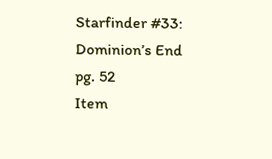Starfinder #33: Dominion’s End pg. 52
Item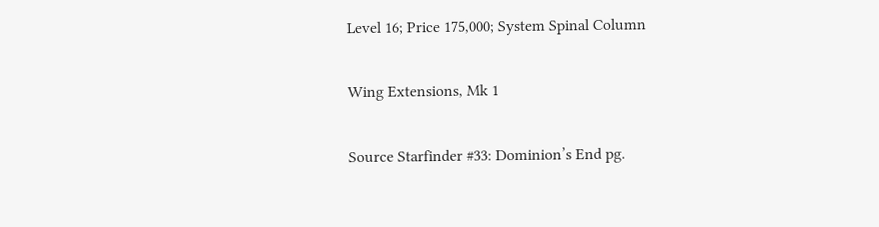Level 16; Price 175,000; System Spinal Column

Wing Extensions, Mk 1

Source Starfinder #33: Dominion’s End pg.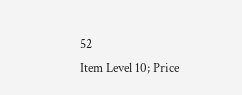52
Item Level 10; Price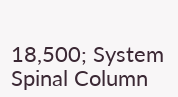18,500; System Spinal Column